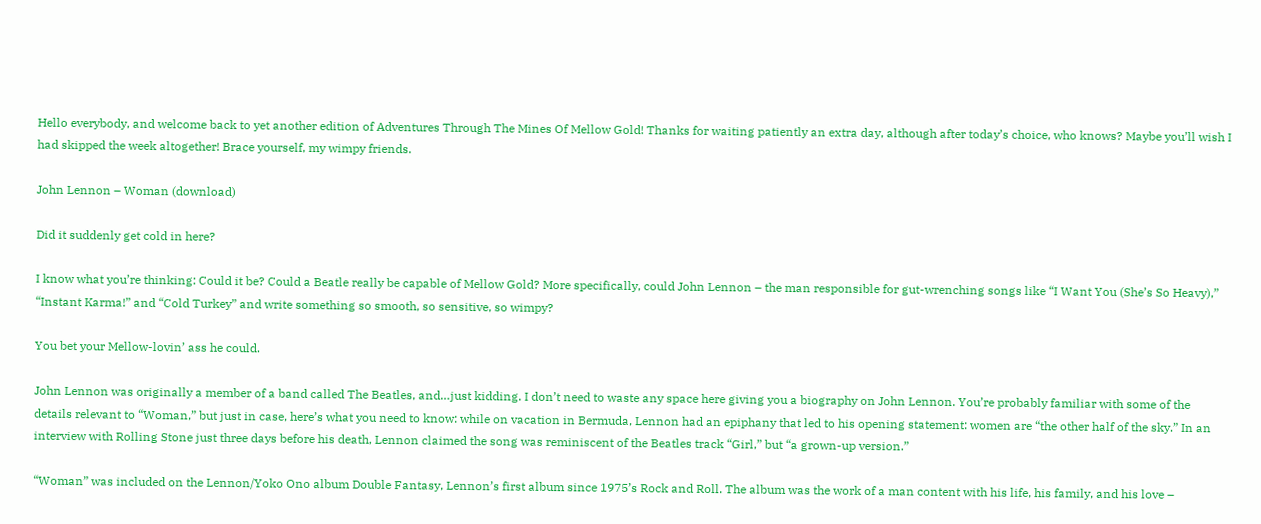Hello everybody, and welcome back to yet another edition of Adventures Through The Mines Of Mellow Gold! Thanks for waiting patiently an extra day, although after today’s choice, who knows? Maybe you’ll wish I had skipped the week altogether! Brace yourself, my wimpy friends.

John Lennon – Woman (download)

Did it suddenly get cold in here?

I know what you’re thinking: Could it be? Could a Beatle really be capable of Mellow Gold? More specifically, could John Lennon – the man responsible for gut-wrenching songs like “I Want You (She’s So Heavy),” “Instant Karma!” and “Cold Turkey” and write something so smooth, so sensitive, so wimpy?

You bet your Mellow-lovin’ ass he could.

John Lennon was originally a member of a band called The Beatles, and…just kidding. I don’t need to waste any space here giving you a biography on John Lennon. You’re probably familiar with some of the details relevant to “Woman,” but just in case, here’s what you need to know: while on vacation in Bermuda, Lennon had an epiphany that led to his opening statement: women are “the other half of the sky.” In an interview with Rolling Stone just three days before his death, Lennon claimed the song was reminiscent of the Beatles track “Girl,” but “a grown-up version.”

“Woman” was included on the Lennon/Yoko Ono album Double Fantasy, Lennon’s first album since 1975’s Rock and Roll. The album was the work of a man content with his life, his family, and his love –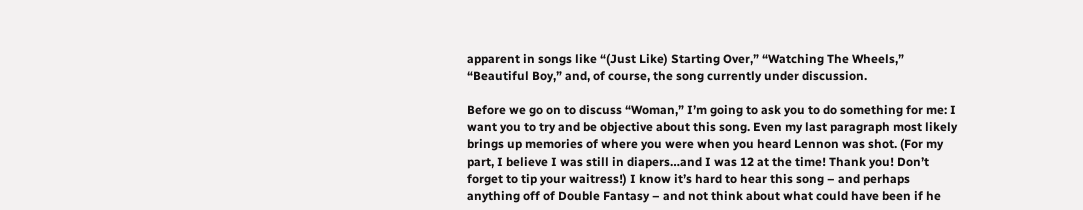apparent in songs like “(Just Like) Starting Over,” “Watching The Wheels,” “Beautiful Boy,” and, of course, the song currently under discussion.

Before we go on to discuss “Woman,” I’m going to ask you to do something for me: I want you to try and be objective about this song. Even my last paragraph most likely brings up memories of where you were when you heard Lennon was shot. (For my part, I believe I was still in diapers…and I was 12 at the time! Thank you! Don’t forget to tip your waitress!) I know it’s hard to hear this song – and perhaps anything off of Double Fantasy – and not think about what could have been if he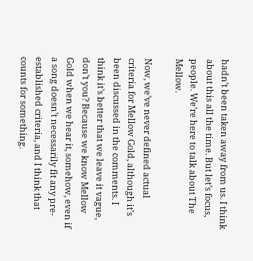hadn’t been taken away from us. I think about this all the time. But let’s focus, people. We’re here to talk about The Mellow.

Now, we’ve never defined actual criteria for Mellow Gold, although it’s been discussed in the comments. I think it’s better that we leave it vague, don’t you? Because we know Mellow Gold when we hear it, somehow, even if a song doesn’t necessarily fit any pre-established criteria, and I think that counts for something.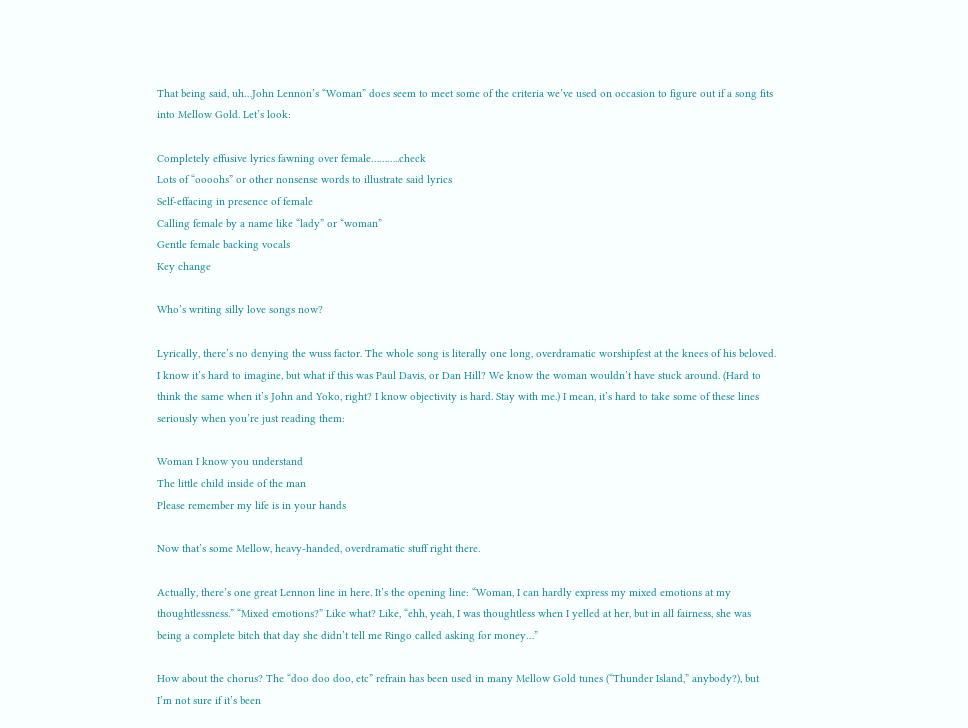That being said, uh…John Lennon’s “Woman” does seem to meet some of the criteria we’ve used on occasion to figure out if a song fits into Mellow Gold. Let’s look:

Completely effusive lyrics fawning over female………..check
Lots of “oooohs” or other nonsense words to illustrate said lyrics
Self-effacing in presence of female
Calling female by a name like “lady” or “woman”
Gentle female backing vocals
Key change

Who’s writing silly love songs now?

Lyrically, there’s no denying the wuss factor. The whole song is literally one long, overdramatic worshipfest at the knees of his beloved. I know it’s hard to imagine, but what if this was Paul Davis, or Dan Hill? We know the woman wouldn’t have stuck around. (Hard to think the same when it’s John and Yoko, right? I know objectivity is hard. Stay with me.) I mean, it’s hard to take some of these lines seriously when you’re just reading them:

Woman I know you understand
The little child inside of the man
Please remember my life is in your hands

Now that’s some Mellow, heavy-handed, overdramatic stuff right there.

Actually, there’s one great Lennon line in here. It’s the opening line: “Woman, I can hardly express my mixed emotions at my thoughtlessness.” “Mixed emotions?” Like what? Like, “ehh, yeah, I was thoughtless when I yelled at her, but in all fairness, she was being a complete bitch that day she didn’t tell me Ringo called asking for money…”

How about the chorus? The “doo doo doo, etc” refrain has been used in many Mellow Gold tunes (“Thunder Island,” anybody?), but I’m not sure if it’s been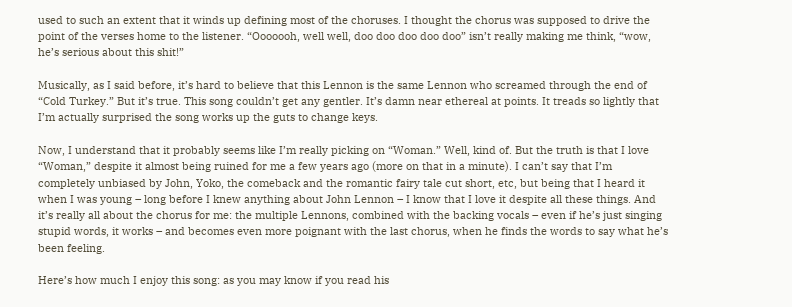used to such an extent that it winds up defining most of the choruses. I thought the chorus was supposed to drive the point of the verses home to the listener. “Ooooooh, well well, doo doo doo doo doo” isn’t really making me think, “wow, he’s serious about this shit!”

Musically, as I said before, it’s hard to believe that this Lennon is the same Lennon who screamed through the end of “Cold Turkey.” But it’s true. This song couldn’t get any gentler. It’s damn near ethereal at points. It treads so lightly that I’m actually surprised the song works up the guts to change keys.

Now, I understand that it probably seems like I’m really picking on “Woman.” Well, kind of. But the truth is that I love “Woman,” despite it almost being ruined for me a few years ago (more on that in a minute). I can’t say that I’m completely unbiased by John, Yoko, the comeback and the romantic fairy tale cut short, etc, but being that I heard it when I was young – long before I knew anything about John Lennon – I know that I love it despite all these things. And it’s really all about the chorus for me: the multiple Lennons, combined with the backing vocals – even if he’s just singing stupid words, it works – and becomes even more poignant with the last chorus, when he finds the words to say what he’s been feeling.

Here’s how much I enjoy this song: as you may know if you read his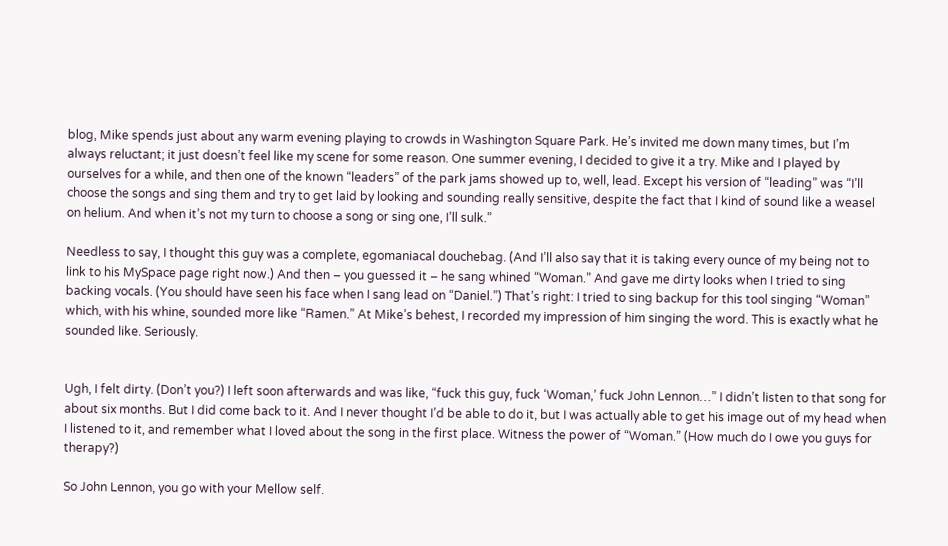blog, Mike spends just about any warm evening playing to crowds in Washington Square Park. He’s invited me down many times, but I’m always reluctant; it just doesn’t feel like my scene for some reason. One summer evening, I decided to give it a try. Mike and I played by ourselves for a while, and then one of the known “leaders” of the park jams showed up to, well, lead. Except his version of “leading” was “I’ll choose the songs and sing them and try to get laid by looking and sounding really sensitive, despite the fact that I kind of sound like a weasel on helium. And when it’s not my turn to choose a song or sing one, I’ll sulk.”

Needless to say, I thought this guy was a complete, egomaniacal douchebag. (And I’ll also say that it is taking every ounce of my being not to link to his MySpace page right now.) And then – you guessed it – he sang whined “Woman.” And gave me dirty looks when I tried to sing backing vocals. (You should have seen his face when I sang lead on “Daniel.”) That’s right: I tried to sing backup for this tool singing “Woman” which, with his whine, sounded more like “Ramen.” At Mike’s behest, I recorded my impression of him singing the word. This is exactly what he sounded like. Seriously.


Ugh, I felt dirty. (Don’t you?) I left soon afterwards and was like, “fuck this guy, fuck ‘Woman,’ fuck John Lennon…” I didn’t listen to that song for about six months. But I did come back to it. And I never thought I’d be able to do it, but I was actually able to get his image out of my head when I listened to it, and remember what I loved about the song in the first place. Witness the power of “Woman.” (How much do I owe you guys for therapy?)

So John Lennon, you go with your Mellow self.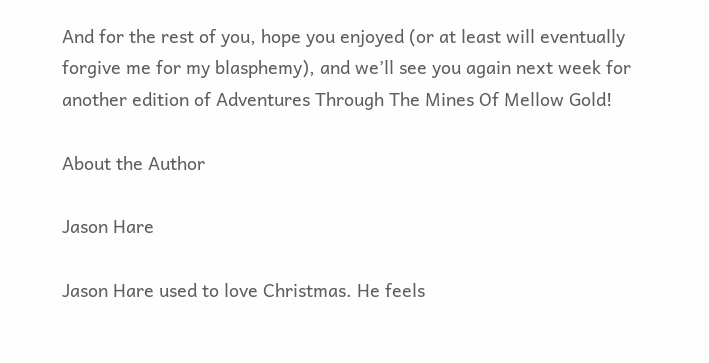And for the rest of you, hope you enjoyed (or at least will eventually forgive me for my blasphemy), and we’ll see you again next week for another edition of Adventures Through The Mines Of Mellow Gold!

About the Author

Jason Hare

Jason Hare used to love Christmas. He feels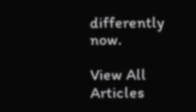differently now.

View All Articles